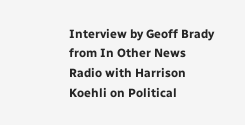Interview by Geoff Brady from In Other News Radio with Harrison Koehli on Political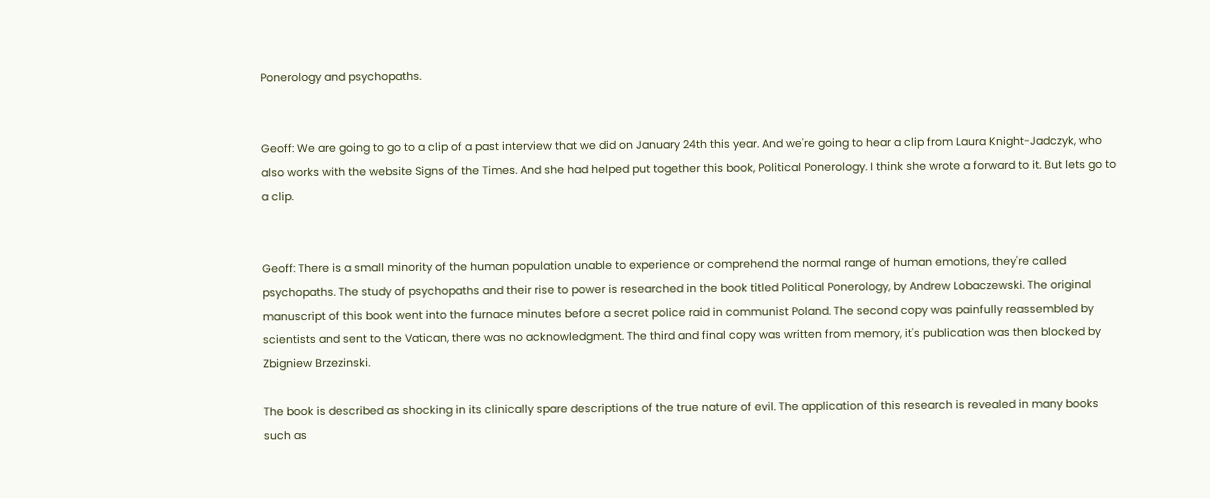Ponerology and psychopaths.


Geoff: We are going to go to a clip of a past interview that we did on January 24th this year. And we're going to hear a clip from Laura Knight-Jadczyk, who also works with the website Signs of the Times. And she had helped put together this book, Political Ponerology. I think she wrote a forward to it. But lets go to a clip.


Geoff: There is a small minority of the human population unable to experience or comprehend the normal range of human emotions, they're called psychopaths. The study of psychopaths and their rise to power is researched in the book titled Political Ponerology, by Andrew Lobaczewski. The original manuscript of this book went into the furnace minutes before a secret police raid in communist Poland. The second copy was painfully reassembled by scientists and sent to the Vatican, there was no acknowledgment. The third and final copy was written from memory, it's publication was then blocked by Zbigniew Brzezinski.

The book is described as shocking in its clinically spare descriptions of the true nature of evil. The application of this research is revealed in many books such as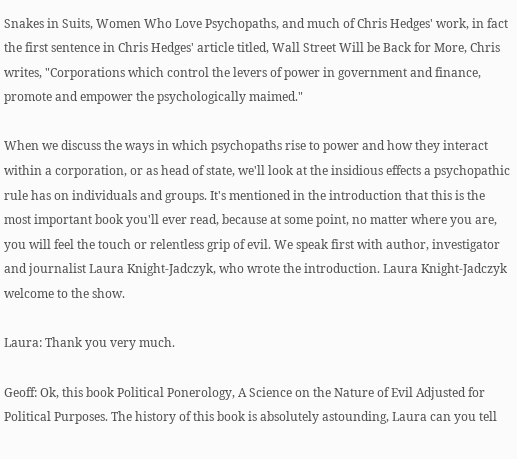Snakes in Suits, Women Who Love Psychopaths, and much of Chris Hedges' work, in fact the first sentence in Chris Hedges' article titled, Wall Street Will be Back for More, Chris writes, "Corporations which control the levers of power in government and finance, promote and empower the psychologically maimed."

When we discuss the ways in which psychopaths rise to power and how they interact within a corporation, or as head of state, we'll look at the insidious effects a psychopathic rule has on individuals and groups. It's mentioned in the introduction that this is the most important book you'll ever read, because at some point, no matter where you are, you will feel the touch or relentless grip of evil. We speak first with author, investigator and journalist Laura Knight-Jadczyk, who wrote the introduction. Laura Knight-Jadczyk welcome to the show.

Laura: Thank you very much.

Geoff: Ok, this book Political Ponerology, A Science on the Nature of Evil Adjusted for Political Purposes. The history of this book is absolutely astounding, Laura can you tell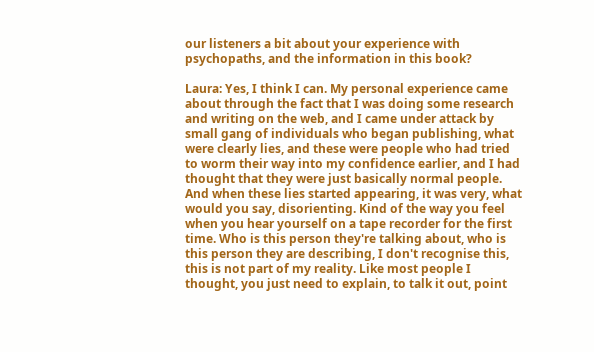our listeners a bit about your experience with psychopaths, and the information in this book?

Laura: Yes, I think I can. My personal experience came about through the fact that I was doing some research and writing on the web, and I came under attack by small gang of individuals who began publishing, what were clearly lies, and these were people who had tried to worm their way into my confidence earlier, and I had thought that they were just basically normal people. And when these lies started appearing, it was very, what would you say, disorienting. Kind of the way you feel when you hear yourself on a tape recorder for the first time. Who is this person they're talking about, who is this person they are describing, I don't recognise this, this is not part of my reality. Like most people I thought, you just need to explain, to talk it out, point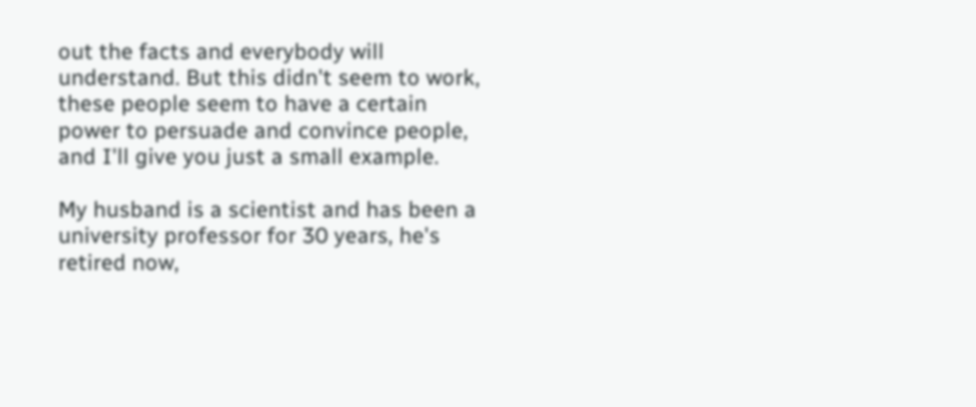out the facts and everybody will understand. But this didn't seem to work, these people seem to have a certain power to persuade and convince people, and I'll give you just a small example.

My husband is a scientist and has been a university professor for 30 years, he's retired now,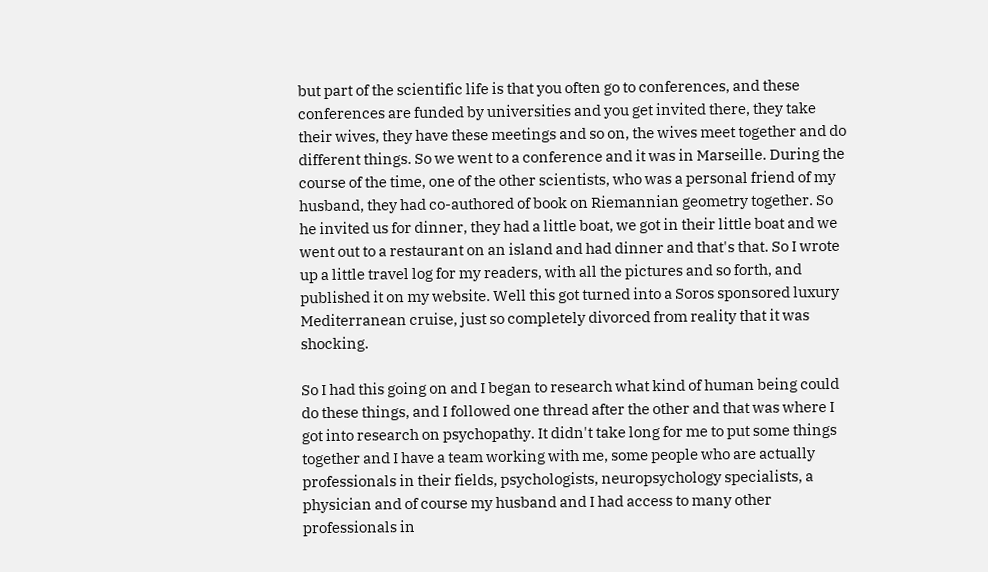but part of the scientific life is that you often go to conferences, and these conferences are funded by universities and you get invited there, they take their wives, they have these meetings and so on, the wives meet together and do different things. So we went to a conference and it was in Marseille. During the course of the time, one of the other scientists, who was a personal friend of my husband, they had co-authored of book on Riemannian geometry together. So he invited us for dinner, they had a little boat, we got in their little boat and we went out to a restaurant on an island and had dinner and that's that. So I wrote up a little travel log for my readers, with all the pictures and so forth, and published it on my website. Well this got turned into a Soros sponsored luxury Mediterranean cruise, just so completely divorced from reality that it was shocking.

So I had this going on and I began to research what kind of human being could do these things, and I followed one thread after the other and that was where I got into research on psychopathy. It didn't take long for me to put some things together and I have a team working with me, some people who are actually professionals in their fields, psychologists, neuropsychology specialists, a physician and of course my husband and I had access to many other professionals in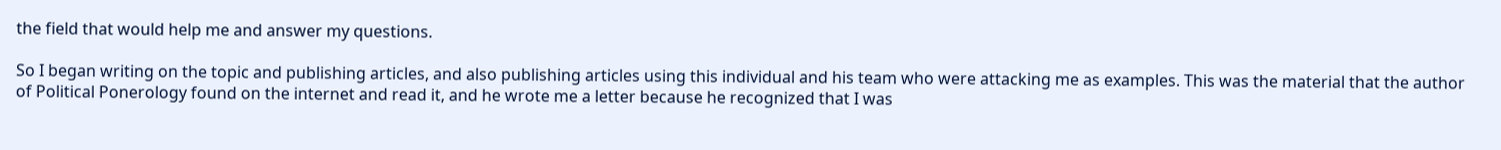the field that would help me and answer my questions.

So I began writing on the topic and publishing articles, and also publishing articles using this individual and his team who were attacking me as examples. This was the material that the author of Political Ponerology found on the internet and read it, and he wrote me a letter because he recognized that I was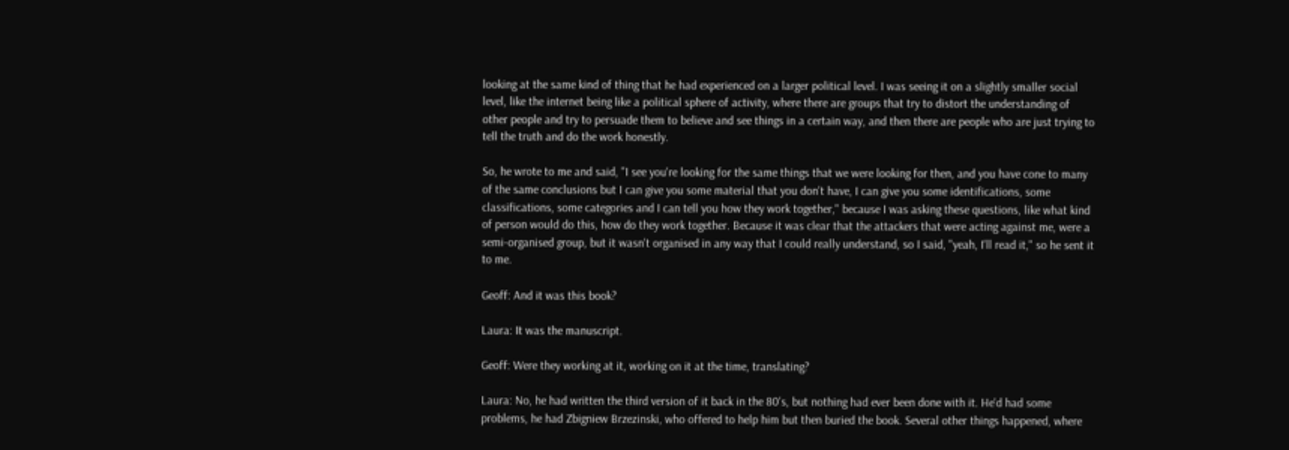looking at the same kind of thing that he had experienced on a larger political level. I was seeing it on a slightly smaller social level, like the internet being like a political sphere of activity, where there are groups that try to distort the understanding of other people and try to persuade them to believe and see things in a certain way, and then there are people who are just trying to tell the truth and do the work honestly.

So, he wrote to me and said, "I see you're looking for the same things that we were looking for then, and you have cone to many of the same conclusions but I can give you some material that you don't have, I can give you some identifications, some classifications, some categories and I can tell you how they work together," because I was asking these questions, like what kind of person would do this, how do they work together. Because it was clear that the attackers that were acting against me, were a semi-organised group, but it wasn't organised in any way that I could really understand, so I said, "yeah, I'll read it," so he sent it to me.

Geoff: And it was this book?

Laura: It was the manuscript.

Geoff: Were they working at it, working on it at the time, translating?

Laura: No, he had written the third version of it back in the 80's, but nothing had ever been done with it. He'd had some problems, he had Zbigniew Brzezinski, who offered to help him but then buried the book. Several other things happened, where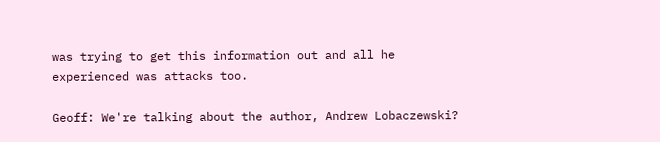was trying to get this information out and all he experienced was attacks too.

Geoff: We're talking about the author, Andrew Lobaczewski?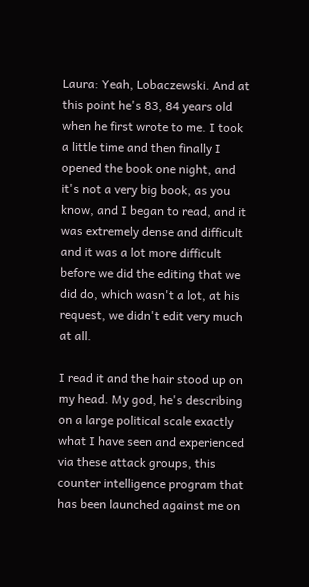Laura: Yeah, Lobaczewski. And at this point he's 83, 84 years old when he first wrote to me. I took a little time and then finally I opened the book one night, and it's not a very big book, as you know, and I began to read, and it was extremely dense and difficult and it was a lot more difficult before we did the editing that we did do, which wasn't a lot, at his request, we didn't edit very much at all.

I read it and the hair stood up on my head. My god, he's describing on a large political scale exactly what I have seen and experienced via these attack groups, this counter intelligence program that has been launched against me on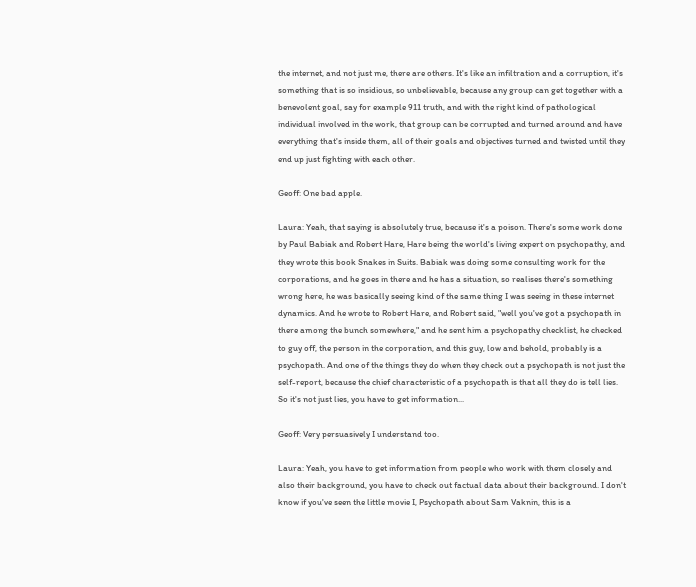the internet, and not just me, there are others. It's like an infiltration and a corruption, it's something that is so insidious, so unbelievable, because any group can get together with a benevolent goal, say for example 911 truth, and with the right kind of pathological individual involved in the work, that group can be corrupted and turned around and have everything that's inside them, all of their goals and objectives turned and twisted until they end up just fighting with each other.

Geoff: One bad apple.

Laura: Yeah, that saying is absolutely true, because it's a poison. There's some work done by Paul Babiak and Robert Hare, Hare being the world's living expert on psychopathy, and they wrote this book Snakes in Suits. Babiak was doing some consulting work for the corporations, and he goes in there and he has a situation, so realises there's something wrong here, he was basically seeing kind of the same thing I was seeing in these internet dynamics. And he wrote to Robert Hare, and Robert said, "well you've got a psychopath in there among the bunch somewhere," and he sent him a psychopathy checklist, he checked to guy off, the person in the corporation, and this guy, low and behold, probably is a psychopath. And one of the things they do when they check out a psychopath is not just the self-report, because the chief characteristic of a psychopath is that all they do is tell lies. So it's not just lies, you have to get information...

Geoff: Very persuasively I understand too.

Laura: Yeah, you have to get information from people who work with them closely and also their background, you have to check out factual data about their background. I don't know if you've seen the little movie I, Psychopath about Sam Vaknin, this is a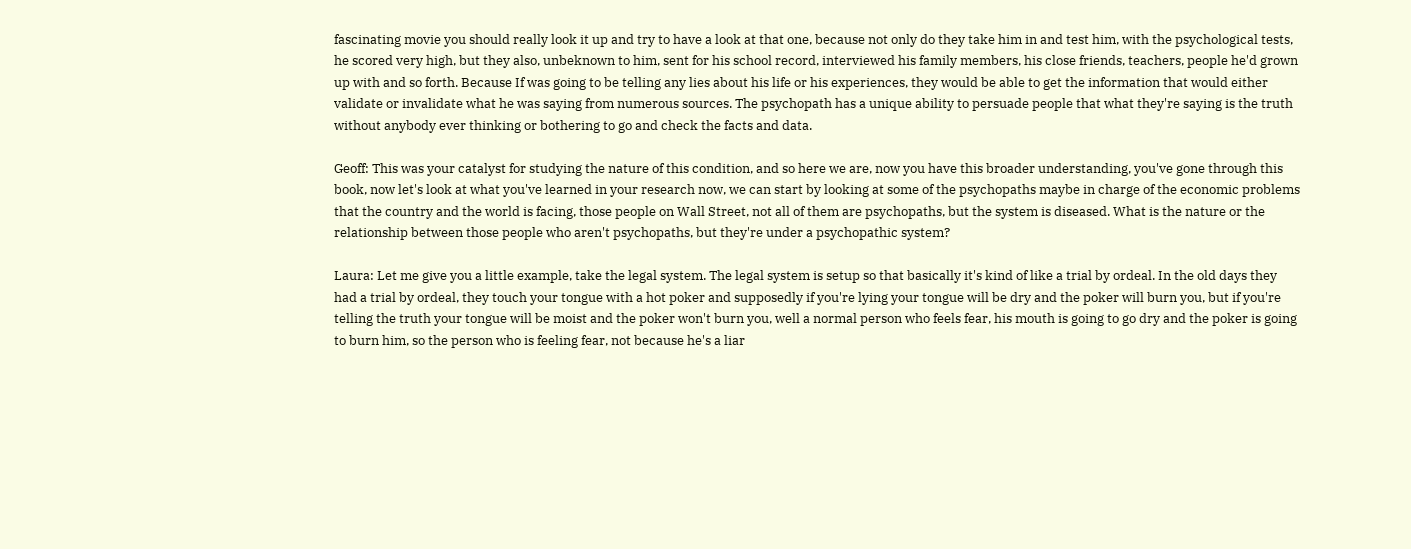fascinating movie you should really look it up and try to have a look at that one, because not only do they take him in and test him, with the psychological tests, he scored very high, but they also, unbeknown to him, sent for his school record, interviewed his family members, his close friends, teachers, people he'd grown up with and so forth. Because If was going to be telling any lies about his life or his experiences, they would be able to get the information that would either validate or invalidate what he was saying from numerous sources. The psychopath has a unique ability to persuade people that what they're saying is the truth without anybody ever thinking or bothering to go and check the facts and data.

Geoff: This was your catalyst for studying the nature of this condition, and so here we are, now you have this broader understanding, you've gone through this book, now let's look at what you've learned in your research now, we can start by looking at some of the psychopaths maybe in charge of the economic problems that the country and the world is facing, those people on Wall Street, not all of them are psychopaths, but the system is diseased. What is the nature or the relationship between those people who aren't psychopaths, but they're under a psychopathic system?

Laura: Let me give you a little example, take the legal system. The legal system is setup so that basically it's kind of like a trial by ordeal. In the old days they had a trial by ordeal, they touch your tongue with a hot poker and supposedly if you're lying your tongue will be dry and the poker will burn you, but if you're telling the truth your tongue will be moist and the poker won't burn you, well a normal person who feels fear, his mouth is going to go dry and the poker is going to burn him, so the person who is feeling fear, not because he's a liar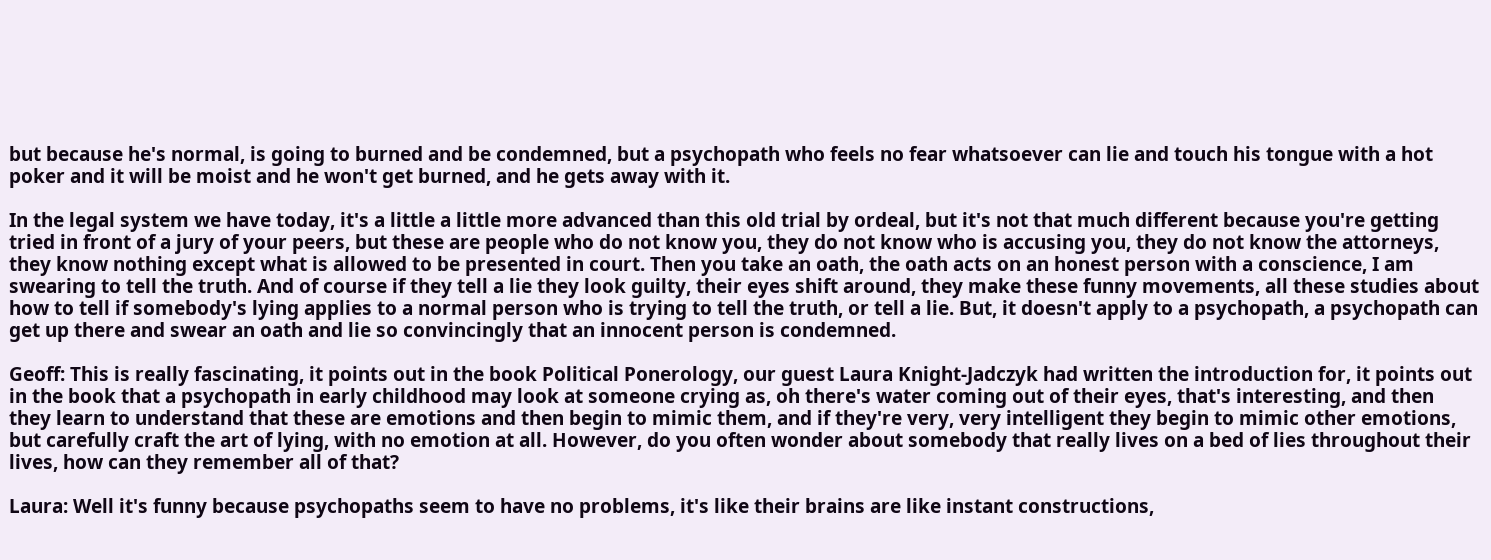but because he's normal, is going to burned and be condemned, but a psychopath who feels no fear whatsoever can lie and touch his tongue with a hot poker and it will be moist and he won't get burned, and he gets away with it.

In the legal system we have today, it's a little a little more advanced than this old trial by ordeal, but it's not that much different because you're getting tried in front of a jury of your peers, but these are people who do not know you, they do not know who is accusing you, they do not know the attorneys, they know nothing except what is allowed to be presented in court. Then you take an oath, the oath acts on an honest person with a conscience, I am swearing to tell the truth. And of course if they tell a lie they look guilty, their eyes shift around, they make these funny movements, all these studies about how to tell if somebody's lying applies to a normal person who is trying to tell the truth, or tell a lie. But, it doesn't apply to a psychopath, a psychopath can get up there and swear an oath and lie so convincingly that an innocent person is condemned.

Geoff: This is really fascinating, it points out in the book Political Ponerology, our guest Laura Knight-Jadczyk had written the introduction for, it points out in the book that a psychopath in early childhood may look at someone crying as, oh there's water coming out of their eyes, that's interesting, and then they learn to understand that these are emotions and then begin to mimic them, and if they're very, very intelligent they begin to mimic other emotions, but carefully craft the art of lying, with no emotion at all. However, do you often wonder about somebody that really lives on a bed of lies throughout their lives, how can they remember all of that?

Laura: Well it's funny because psychopaths seem to have no problems, it's like their brains are like instant constructions,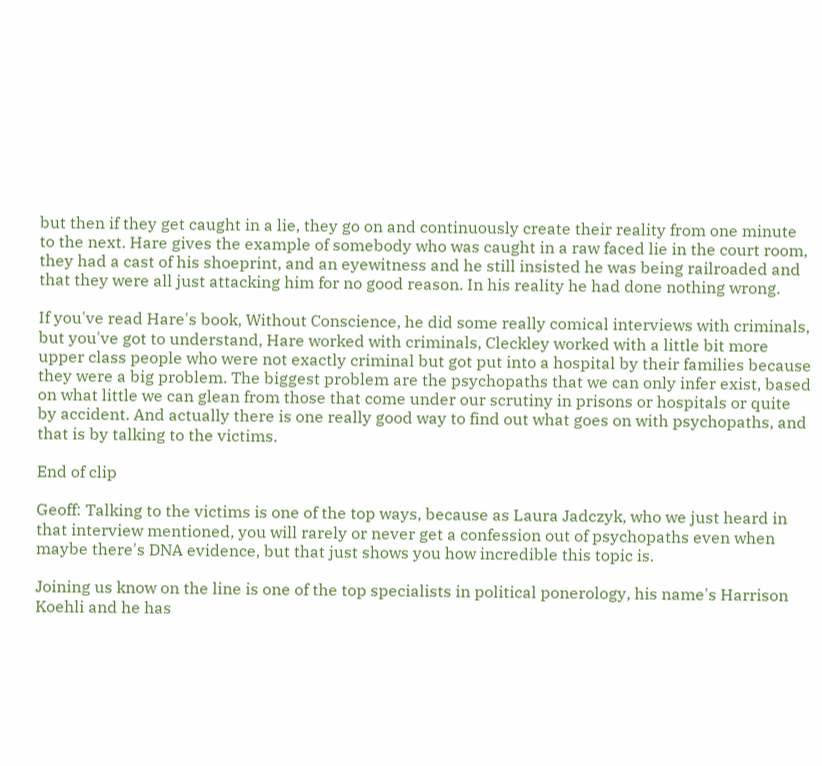but then if they get caught in a lie, they go on and continuously create their reality from one minute to the next. Hare gives the example of somebody who was caught in a raw faced lie in the court room, they had a cast of his shoeprint, and an eyewitness and he still insisted he was being railroaded and that they were all just attacking him for no good reason. In his reality he had done nothing wrong.

If you've read Hare's book, Without Conscience, he did some really comical interviews with criminals, but you've got to understand, Hare worked with criminals, Cleckley worked with a little bit more upper class people who were not exactly criminal but got put into a hospital by their families because they were a big problem. The biggest problem are the psychopaths that we can only infer exist, based on what little we can glean from those that come under our scrutiny in prisons or hospitals or quite by accident. And actually there is one really good way to find out what goes on with psychopaths, and that is by talking to the victims.

End of clip

Geoff: Talking to the victims is one of the top ways, because as Laura Jadczyk, who we just heard in that interview mentioned, you will rarely or never get a confession out of psychopaths even when maybe there's DNA evidence, but that just shows you how incredible this topic is.

Joining us know on the line is one of the top specialists in political ponerology, his name's Harrison Koehli and he has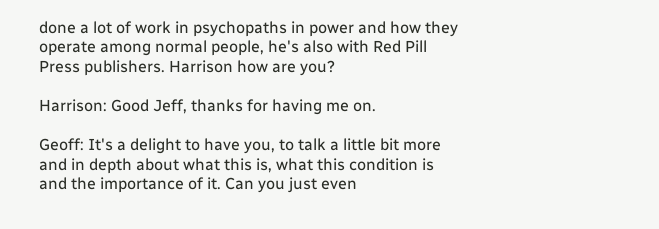done a lot of work in psychopaths in power and how they operate among normal people, he's also with Red Pill Press publishers. Harrison how are you?

Harrison: Good Jeff, thanks for having me on.

Geoff: It's a delight to have you, to talk a little bit more and in depth about what this is, what this condition is and the importance of it. Can you just even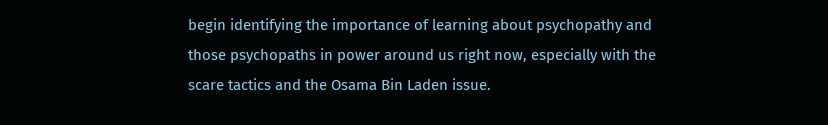begin identifying the importance of learning about psychopathy and those psychopaths in power around us right now, especially with the scare tactics and the Osama Bin Laden issue.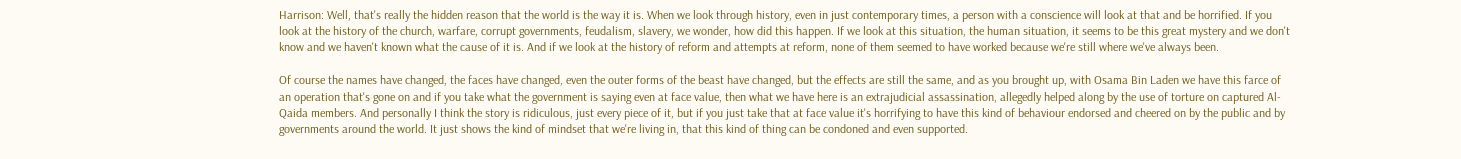Harrison: Well, that's really the hidden reason that the world is the way it is. When we look through history, even in just contemporary times, a person with a conscience will look at that and be horrified. If you look at the history of the church, warfare, corrupt governments, feudalism, slavery, we wonder, how did this happen. If we look at this situation, the human situation, it seems to be this great mystery and we don't know and we haven't known what the cause of it is. And if we look at the history of reform and attempts at reform, none of them seemed to have worked because we're still where we've always been.

Of course the names have changed, the faces have changed, even the outer forms of the beast have changed, but the effects are still the same, and as you brought up, with Osama Bin Laden we have this farce of an operation that's gone on and if you take what the government is saying even at face value, then what we have here is an extrajudicial assassination, allegedly helped along by the use of torture on captured Al-Qaida members. And personally I think the story is ridiculous, just every piece of it, but if you just take that at face value it's horrifying to have this kind of behaviour endorsed and cheered on by the public and by governments around the world. It just shows the kind of mindset that we're living in, that this kind of thing can be condoned and even supported.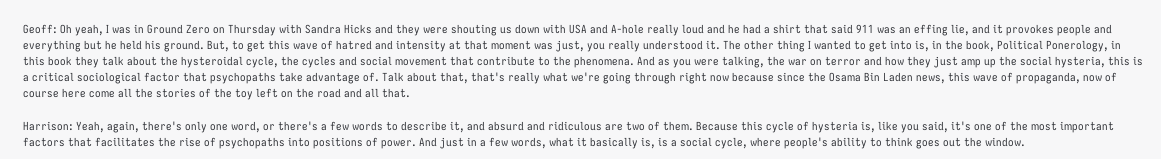Geoff: Oh yeah, I was in Ground Zero on Thursday with Sandra Hicks and they were shouting us down with USA and A-hole really loud and he had a shirt that said 911 was an effing lie, and it provokes people and everything but he held his ground. But, to get this wave of hatred and intensity at that moment was just, you really understood it. The other thing I wanted to get into is, in the book, Political Ponerology, in this book they talk about the hysteroidal cycle, the cycles and social movement that contribute to the phenomena. And as you were talking, the war on terror and how they just amp up the social hysteria, this is a critical sociological factor that psychopaths take advantage of. Talk about that, that's really what we're going through right now because since the Osama Bin Laden news, this wave of propaganda, now of course here come all the stories of the toy left on the road and all that.

Harrison: Yeah, again, there's only one word, or there's a few words to describe it, and absurd and ridiculous are two of them. Because this cycle of hysteria is, like you said, it's one of the most important factors that facilitates the rise of psychopaths into positions of power. And just in a few words, what it basically is, is a social cycle, where people's ability to think goes out the window.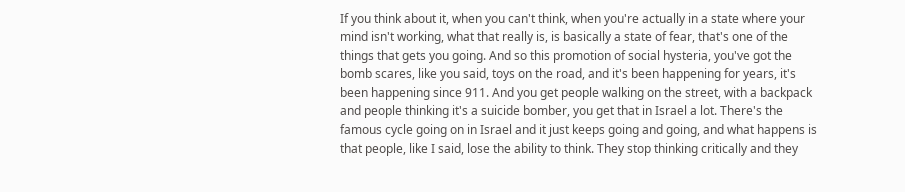If you think about it, when you can't think, when you're actually in a state where your mind isn't working, what that really is, is basically a state of fear, that's one of the things that gets you going. And so this promotion of social hysteria, you've got the bomb scares, like you said, toys on the road, and it's been happening for years, it's been happening since 911. And you get people walking on the street, with a backpack and people thinking it's a suicide bomber, you get that in Israel a lot. There's the famous cycle going on in Israel and it just keeps going and going, and what happens is that people, like I said, lose the ability to think. They stop thinking critically and they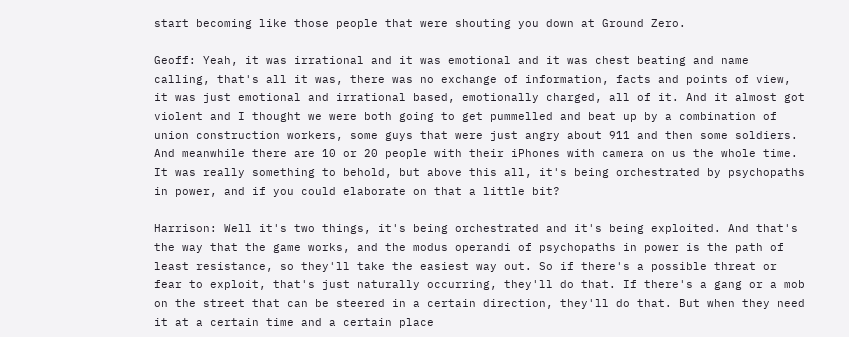start becoming like those people that were shouting you down at Ground Zero.

Geoff: Yeah, it was irrational and it was emotional and it was chest beating and name calling, that's all it was, there was no exchange of information, facts and points of view, it was just emotional and irrational based, emotionally charged, all of it. And it almost got violent and I thought we were both going to get pummelled and beat up by a combination of union construction workers, some guys that were just angry about 911 and then some soldiers. And meanwhile there are 10 or 20 people with their iPhones with camera on us the whole time. It was really something to behold, but above this all, it's being orchestrated by psychopaths in power, and if you could elaborate on that a little bit?

Harrison: Well it's two things, it's being orchestrated and it's being exploited. And that's the way that the game works, and the modus operandi of psychopaths in power is the path of least resistance, so they'll take the easiest way out. So if there's a possible threat or fear to exploit, that's just naturally occurring, they'll do that. If there's a gang or a mob on the street that can be steered in a certain direction, they'll do that. But when they need it at a certain time and a certain place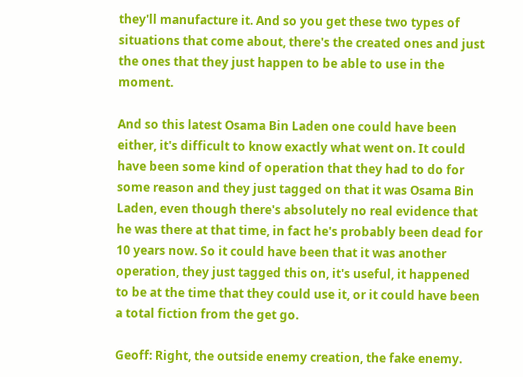they'll manufacture it. And so you get these two types of situations that come about, there's the created ones and just the ones that they just happen to be able to use in the moment.

And so this latest Osama Bin Laden one could have been either, it's difficult to know exactly what went on. It could have been some kind of operation that they had to do for some reason and they just tagged on that it was Osama Bin Laden, even though there's absolutely no real evidence that he was there at that time, in fact he's probably been dead for 10 years now. So it could have been that it was another operation, they just tagged this on, it's useful, it happened to be at the time that they could use it, or it could have been a total fiction from the get go.

Geoff: Right, the outside enemy creation, the fake enemy.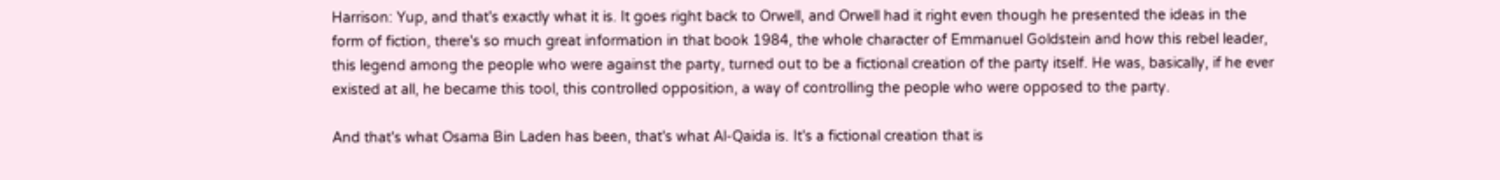Harrison: Yup, and that's exactly what it is. It goes right back to Orwell, and Orwell had it right even though he presented the ideas in the form of fiction, there's so much great information in that book 1984, the whole character of Emmanuel Goldstein and how this rebel leader, this legend among the people who were against the party, turned out to be a fictional creation of the party itself. He was, basically, if he ever existed at all, he became this tool, this controlled opposition, a way of controlling the people who were opposed to the party.

And that's what Osama Bin Laden has been, that's what Al-Qaida is. It's a fictional creation that is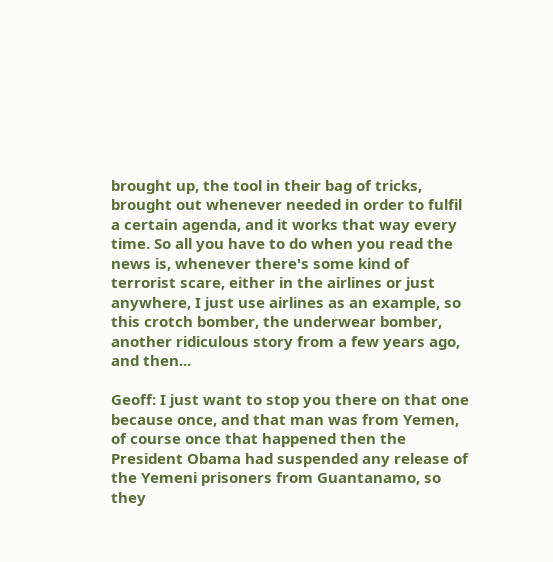brought up, the tool in their bag of tricks, brought out whenever needed in order to fulfil a certain agenda, and it works that way every time. So all you have to do when you read the news is, whenever there's some kind of terrorist scare, either in the airlines or just anywhere, I just use airlines as an example, so this crotch bomber, the underwear bomber, another ridiculous story from a few years ago, and then...

Geoff: I just want to stop you there on that one because once, and that man was from Yemen, of course once that happened then the President Obama had suspended any release of the Yemeni prisoners from Guantanamo, so they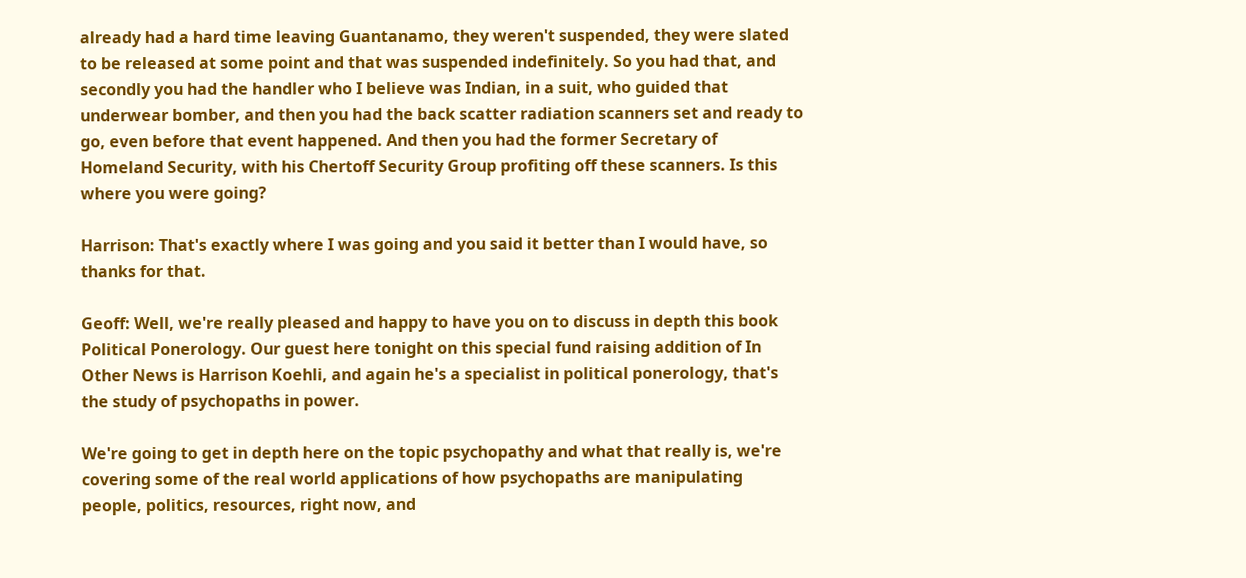already had a hard time leaving Guantanamo, they weren't suspended, they were slated to be released at some point and that was suspended indefinitely. So you had that, and secondly you had the handler who I believe was Indian, in a suit, who guided that underwear bomber, and then you had the back scatter radiation scanners set and ready to go, even before that event happened. And then you had the former Secretary of Homeland Security, with his Chertoff Security Group profiting off these scanners. Is this where you were going?

Harrison: That's exactly where I was going and you said it better than I would have, so thanks for that.

Geoff: Well, we're really pleased and happy to have you on to discuss in depth this book Political Ponerology. Our guest here tonight on this special fund raising addition of In Other News is Harrison Koehli, and again he's a specialist in political ponerology, that's the study of psychopaths in power.

We're going to get in depth here on the topic psychopathy and what that really is, we're covering some of the real world applications of how psychopaths are manipulating people, politics, resources, right now, and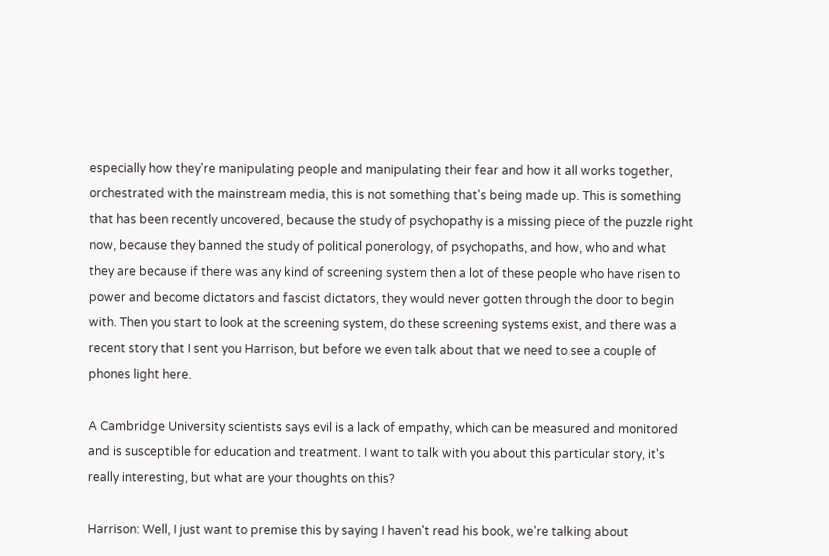especially how they're manipulating people and manipulating their fear and how it all works together, orchestrated with the mainstream media, this is not something that's being made up. This is something that has been recently uncovered, because the study of psychopathy is a missing piece of the puzzle right now, because they banned the study of political ponerology, of psychopaths, and how, who and what they are because if there was any kind of screening system then a lot of these people who have risen to power and become dictators and fascist dictators, they would never gotten through the door to begin with. Then you start to look at the screening system, do these screening systems exist, and there was a recent story that I sent you Harrison, but before we even talk about that we need to see a couple of phones light here.

A Cambridge University scientists says evil is a lack of empathy, which can be measured and monitored and is susceptible for education and treatment. I want to talk with you about this particular story, it's really interesting, but what are your thoughts on this?

Harrison: Well, I just want to premise this by saying I haven't read his book, we're talking about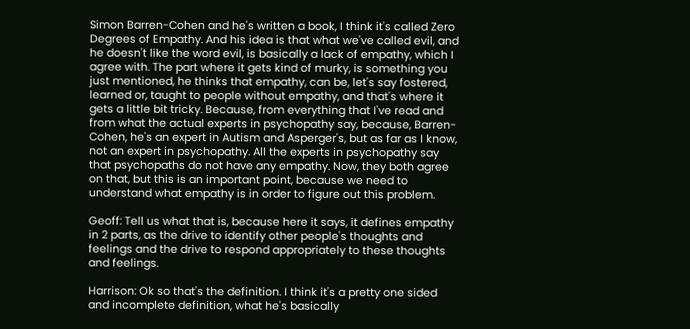Simon Barren-Cohen and he's written a book, I think it's called Zero Degrees of Empathy. And his idea is that what we've called evil, and he doesn't like the word evil, is basically a lack of empathy, which I agree with. The part where it gets kind of murky, is something you just mentioned, he thinks that empathy, can be, let's say fostered, learned or, taught to people without empathy, and that's where it gets a little bit tricky. Because, from everything that I've read and from what the actual experts in psychopathy say, because, Barren-Cohen, he's an expert in Autism and Asperger's, but as far as I know, not an expert in psychopathy. All the experts in psychopathy say that psychopaths do not have any empathy. Now, they both agree on that, but this is an important point, because we need to understand what empathy is in order to figure out this problem.

Geoff: Tell us what that is, because here it says, it defines empathy in 2 parts, as the drive to identify other people's thoughts and feelings and the drive to respond appropriately to these thoughts and feelings.

Harrison: Ok so that's the definition. I think it's a pretty one sided and incomplete definition, what he's basically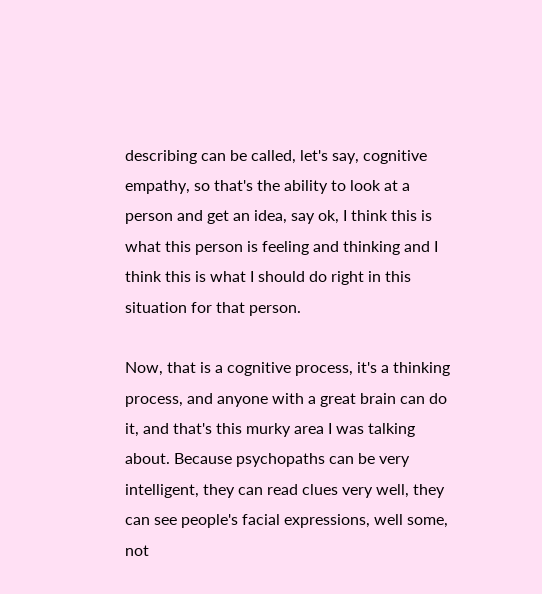describing can be called, let's say, cognitive empathy, so that's the ability to look at a person and get an idea, say ok, I think this is what this person is feeling and thinking and I think this is what I should do right in this situation for that person.

Now, that is a cognitive process, it's a thinking process, and anyone with a great brain can do it, and that's this murky area I was talking about. Because psychopaths can be very intelligent, they can read clues very well, they can see people's facial expressions, well some, not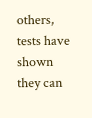others, tests have shown they can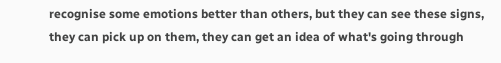recognise some emotions better than others, but they can see these signs, they can pick up on them, they can get an idea of what's going through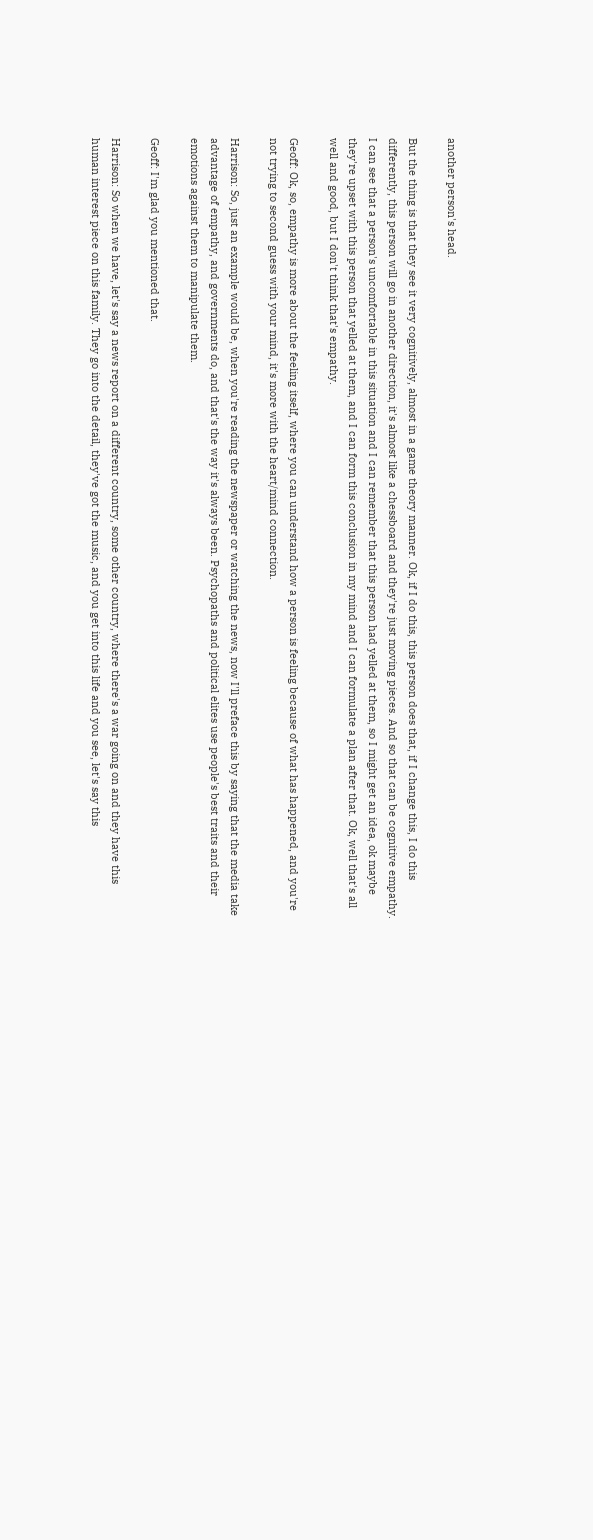another person's head.

But the thing is that they see it very cognitively, almost in a game theory manner. Ok, if I do this, this person does that, if I change this, I do this differently, this person will go in another direction, it's almost like a chessboard and they're just moving pieces. And so that can be cognitive empathy. I can see that a person's uncomfortable in this situation and I can remember that this person had yelled at them, so I might get an idea, ok maybe they're upset with this person that yelled at them, and I can form this conclusion in my mind and I can formulate a plan after that. Ok, well that's all well and good, but I don't think that's empathy.

Geoff: Ok, so, empathy is more about the feeling itself, where you can understand how a person is feeling because of what has happened, and you're not trying to second guess with your mind, it's more with the heart/mind connection.

Harrison: So, just an example would be, when you're reading the newspaper or watching the news, now I'll preface this by saying that the media take advantage of empathy, and governments do, and that's the way it's always been. Psychopaths and political elites use people's best traits and their emotions against them to manipulate them.

Geoff: I'm glad you mentioned that.

Harrison: So when we have, let's say a news report on a different country, some other country, where there's a war going on and they have this human interest piece on this family. They go into the detail, they've got the music, and you get into this life and you see, let's say this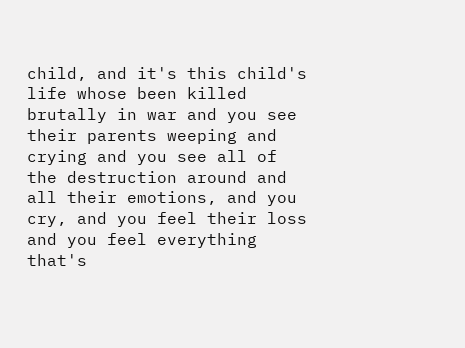child, and it's this child's life whose been killed brutally in war and you see their parents weeping and crying and you see all of the destruction around and all their emotions, and you cry, and you feel their loss and you feel everything that's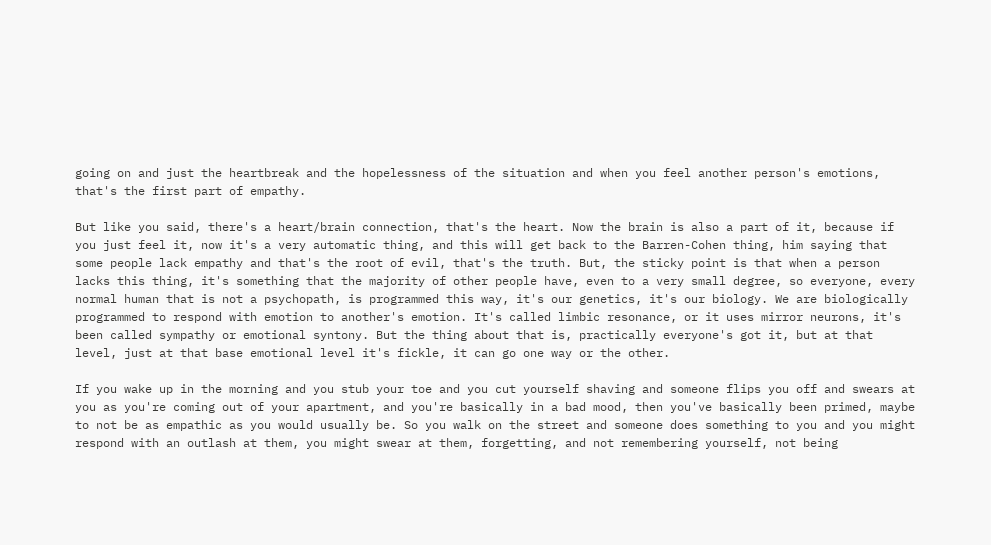going on and just the heartbreak and the hopelessness of the situation and when you feel another person's emotions, that's the first part of empathy.

But like you said, there's a heart/brain connection, that's the heart. Now the brain is also a part of it, because if you just feel it, now it's a very automatic thing, and this will get back to the Barren-Cohen thing, him saying that some people lack empathy and that's the root of evil, that's the truth. But, the sticky point is that when a person lacks this thing, it's something that the majority of other people have, even to a very small degree, so everyone, every normal human that is not a psychopath, is programmed this way, it's our genetics, it's our biology. We are biologically programmed to respond with emotion to another's emotion. It's called limbic resonance, or it uses mirror neurons, it's been called sympathy or emotional syntony. But the thing about that is, practically everyone's got it, but at that level, just at that base emotional level it's fickle, it can go one way or the other.

If you wake up in the morning and you stub your toe and you cut yourself shaving and someone flips you off and swears at you as you're coming out of your apartment, and you're basically in a bad mood, then you've basically been primed, maybe to not be as empathic as you would usually be. So you walk on the street and someone does something to you and you might respond with an outlash at them, you might swear at them, forgetting, and not remembering yourself, not being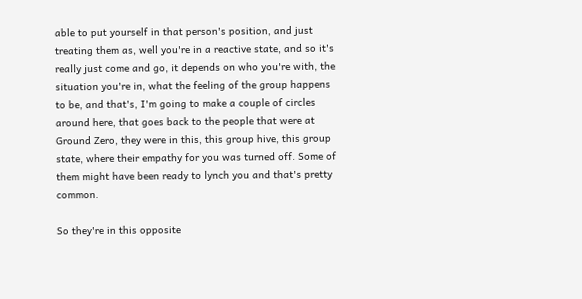able to put yourself in that person's position, and just treating them as, well you're in a reactive state, and so it's really just come and go, it depends on who you're with, the situation you're in, what the feeling of the group happens to be, and that's, I'm going to make a couple of circles around here, that goes back to the people that were at Ground Zero, they were in this, this group hive, this group state, where their empathy for you was turned off. Some of them might have been ready to lynch you and that's pretty common.

So they're in this opposite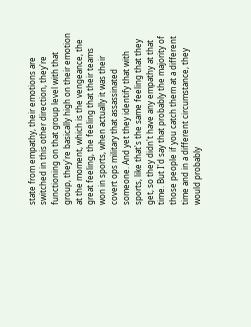state from empathy, their emotions are switched in this other direction, they're functioning on that group level with that group, they're basically high on their emotion at the moment, which is the vengeance, the great feeling, the feeling that their teams won in sports, when actually it was their covert ops military that assassinated someone. And yet they identify that with sports, like that's the same feeling that they get, so they didn't have any empathy at that time. But I'd say that probably the majority of those people if you catch them at a different time and in a different circumstance, they would probably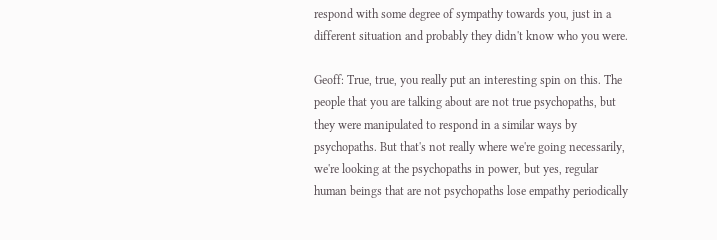respond with some degree of sympathy towards you, just in a different situation and probably they didn't know who you were.

Geoff: True, true, you really put an interesting spin on this. The people that you are talking about are not true psychopaths, but they were manipulated to respond in a similar ways by psychopaths. But that's not really where we're going necessarily, we're looking at the psychopaths in power, but yes, regular human beings that are not psychopaths lose empathy periodically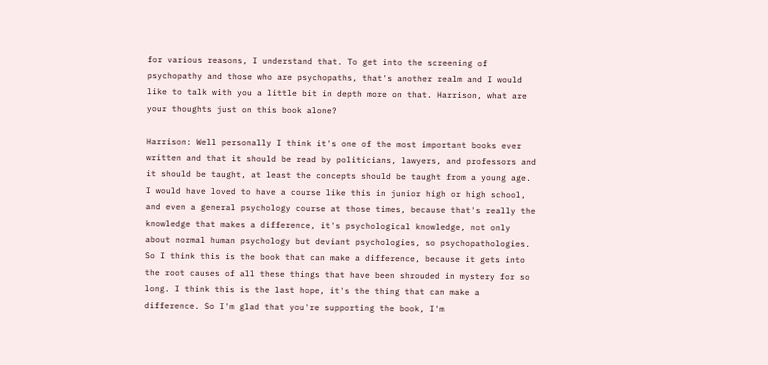for various reasons, I understand that. To get into the screening of psychopathy and those who are psychopaths, that's another realm and I would like to talk with you a little bit in depth more on that. Harrison, what are your thoughts just on this book alone?

Harrison: Well personally I think it's one of the most important books ever written and that it should be read by politicians, lawyers, and professors and it should be taught, at least the concepts should be taught from a young age. I would have loved to have a course like this in junior high or high school, and even a general psychology course at those times, because that's really the knowledge that makes a difference, it's psychological knowledge, not only about normal human psychology but deviant psychologies, so psychopathologies. So I think this is the book that can make a difference, because it gets into the root causes of all these things that have been shrouded in mystery for so long. I think this is the last hope, it's the thing that can make a difference. So I'm glad that you're supporting the book, I'm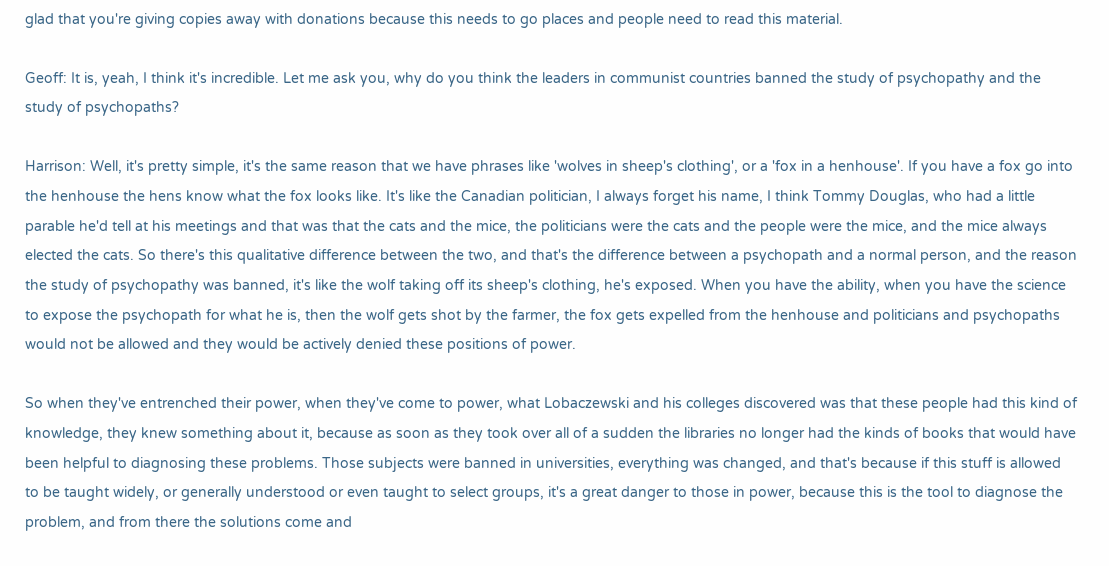glad that you're giving copies away with donations because this needs to go places and people need to read this material.

Geoff: It is, yeah, I think it's incredible. Let me ask you, why do you think the leaders in communist countries banned the study of psychopathy and the study of psychopaths?

Harrison: Well, it's pretty simple, it's the same reason that we have phrases like 'wolves in sheep's clothing', or a 'fox in a henhouse'. If you have a fox go into the henhouse the hens know what the fox looks like. It's like the Canadian politician, I always forget his name, I think Tommy Douglas, who had a little parable he'd tell at his meetings and that was that the cats and the mice, the politicians were the cats and the people were the mice, and the mice always elected the cats. So there's this qualitative difference between the two, and that's the difference between a psychopath and a normal person, and the reason the study of psychopathy was banned, it's like the wolf taking off its sheep's clothing, he's exposed. When you have the ability, when you have the science to expose the psychopath for what he is, then the wolf gets shot by the farmer, the fox gets expelled from the henhouse and politicians and psychopaths would not be allowed and they would be actively denied these positions of power.

So when they've entrenched their power, when they've come to power, what Lobaczewski and his colleges discovered was that these people had this kind of knowledge, they knew something about it, because as soon as they took over all of a sudden the libraries no longer had the kinds of books that would have been helpful to diagnosing these problems. Those subjects were banned in universities, everything was changed, and that's because if this stuff is allowed to be taught widely, or generally understood or even taught to select groups, it's a great danger to those in power, because this is the tool to diagnose the problem, and from there the solutions come and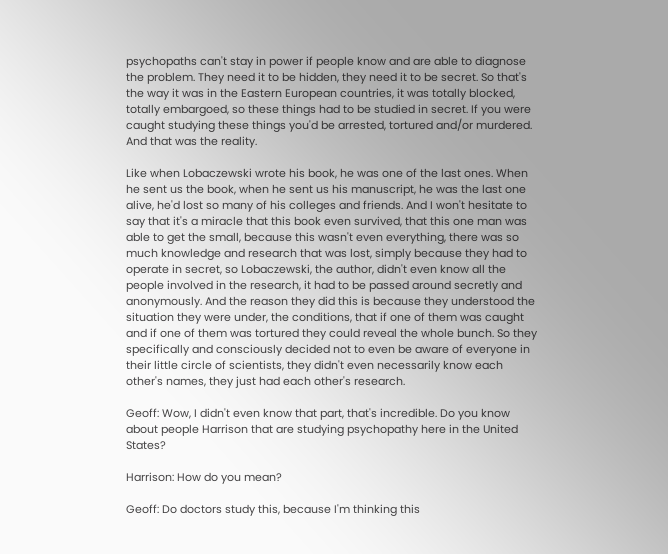psychopaths can't stay in power if people know and are able to diagnose the problem. They need it to be hidden, they need it to be secret. So that's the way it was in the Eastern European countries, it was totally blocked, totally embargoed, so these things had to be studied in secret. If you were caught studying these things you'd be arrested, tortured and/or murdered. And that was the reality.

Like when Lobaczewski wrote his book, he was one of the last ones. When he sent us the book, when he sent us his manuscript, he was the last one alive, he'd lost so many of his colleges and friends. And I won't hesitate to say that it's a miracle that this book even survived, that this one man was able to get the small, because this wasn't even everything, there was so much knowledge and research that was lost, simply because they had to operate in secret, so Lobaczewski, the author, didn't even know all the people involved in the research, it had to be passed around secretly and anonymously. And the reason they did this is because they understood the situation they were under, the conditions, that if one of them was caught and if one of them was tortured they could reveal the whole bunch. So they specifically and consciously decided not to even be aware of everyone in their little circle of scientists, they didn't even necessarily know each other's names, they just had each other's research.

Geoff: Wow, I didn't even know that part, that's incredible. Do you know about people Harrison that are studying psychopathy here in the United States?

Harrison: How do you mean?

Geoff: Do doctors study this, because I'm thinking this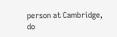person at Cambridge, do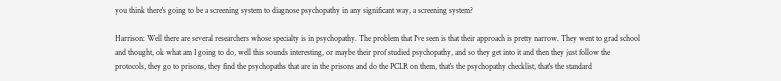you think there's going to be a screening system to diagnose psychopathy in any significant way, a screening system?

Harrison: Well there are several researchers whose specialty is in psychopathy. The problem that I've seen is that their approach is pretty narrow. They went to grad school and thought, ok what am I going to do, well this sounds interesting, or maybe their prof studied psychopathy, and so they get into it and then they just follow the protocols, they go to prisons, they find the psychopaths that are in the prisons and do the PCLR on them, that's the psychopathy checklist, that's the standard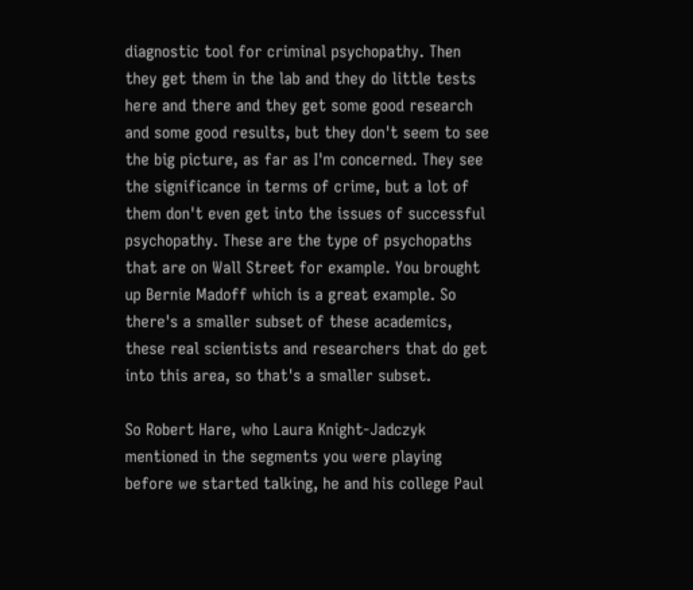diagnostic tool for criminal psychopathy. Then they get them in the lab and they do little tests here and there and they get some good research and some good results, but they don't seem to see the big picture, as far as I'm concerned. They see the significance in terms of crime, but a lot of them don't even get into the issues of successful psychopathy. These are the type of psychopaths that are on Wall Street for example. You brought up Bernie Madoff which is a great example. So there's a smaller subset of these academics, these real scientists and researchers that do get into this area, so that's a smaller subset.

So Robert Hare, who Laura Knight-Jadczyk mentioned in the segments you were playing before we started talking, he and his college Paul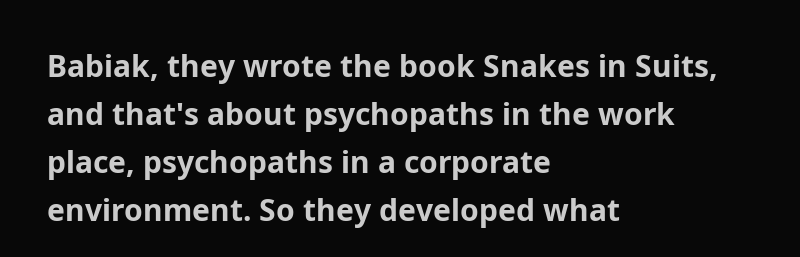Babiak, they wrote the book Snakes in Suits, and that's about psychopaths in the work place, psychopaths in a corporate environment. So they developed what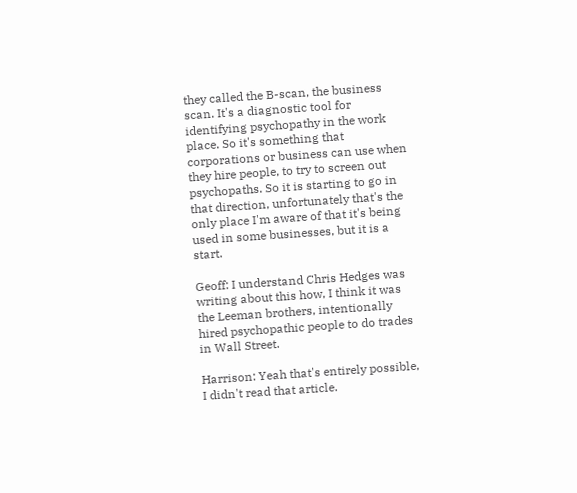they called the B-scan, the business scan. It's a diagnostic tool for identifying psychopathy in the work place. So it's something that corporations or business can use when they hire people, to try to screen out psychopaths. So it is starting to go in that direction, unfortunately that's the only place I'm aware of that it's being used in some businesses, but it is a start.

Geoff: I understand Chris Hedges was writing about this how, I think it was the Leeman brothers, intentionally hired psychopathic people to do trades in Wall Street.

Harrison: Yeah that's entirely possible, I didn't read that article.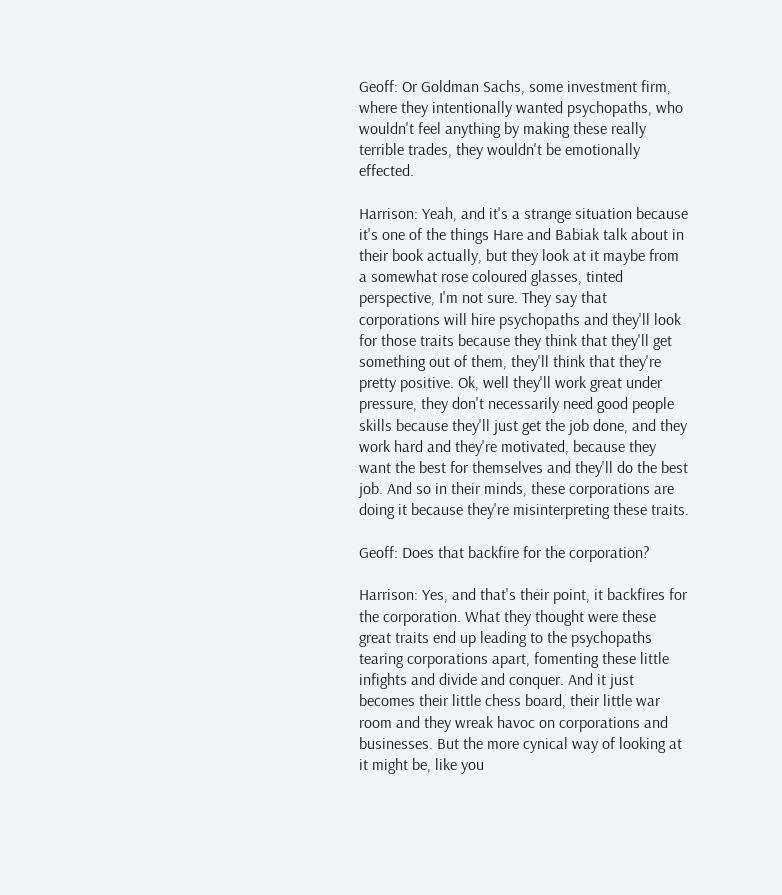Geoff: Or Goldman Sachs, some investment firm, where they intentionally wanted psychopaths, who wouldn't feel anything by making these really terrible trades, they wouldn't be emotionally effected.

Harrison: Yeah, and it's a strange situation because it's one of the things Hare and Babiak talk about in their book actually, but they look at it maybe from a somewhat rose coloured glasses, tinted perspective, I'm not sure. They say that corporations will hire psychopaths and they'll look for those traits because they think that they'll get something out of them, they'll think that they're pretty positive. Ok, well they'll work great under pressure, they don't necessarily need good people skills because they'll just get the job done, and they work hard and they're motivated, because they want the best for themselves and they'll do the best job. And so in their minds, these corporations are doing it because they're misinterpreting these traits.

Geoff: Does that backfire for the corporation?

Harrison: Yes, and that's their point, it backfires for the corporation. What they thought were these great traits end up leading to the psychopaths tearing corporations apart, fomenting these little infights and divide and conquer. And it just becomes their little chess board, their little war room and they wreak havoc on corporations and businesses. But the more cynical way of looking at it might be, like you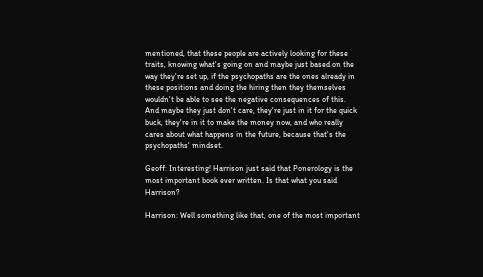mentioned, that these people are actively looking for these traits, knowing what's going on and maybe just based on the way they're set up, if the psychopaths are the ones already in these positions and doing the hiring then they themselves wouldn't be able to see the negative consequences of this. And maybe they just don't care, they're just in it for the quick buck, they're in it to make the money now, and who really cares about what happens in the future, because that's the psychopaths' mindset.

Geoff: Interesting! Harrison just said that Ponerology is the most important book ever written. Is that what you said Harrison?

Harrison: Well something like that, one of the most important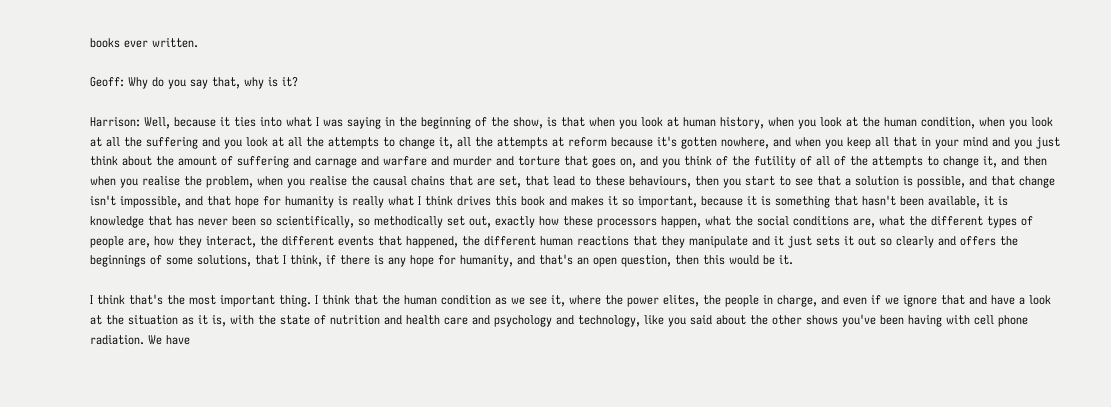books ever written.

Geoff: Why do you say that, why is it?

Harrison: Well, because it ties into what I was saying in the beginning of the show, is that when you look at human history, when you look at the human condition, when you look at all the suffering and you look at all the attempts to change it, all the attempts at reform because it's gotten nowhere, and when you keep all that in your mind and you just think about the amount of suffering and carnage and warfare and murder and torture that goes on, and you think of the futility of all of the attempts to change it, and then when you realise the problem, when you realise the causal chains that are set, that lead to these behaviours, then you start to see that a solution is possible, and that change isn't impossible, and that hope for humanity is really what I think drives this book and makes it so important, because it is something that hasn't been available, it is knowledge that has never been so scientifically, so methodically set out, exactly how these processors happen, what the social conditions are, what the different types of people are, how they interact, the different events that happened, the different human reactions that they manipulate and it just sets it out so clearly and offers the beginnings of some solutions, that I think, if there is any hope for humanity, and that's an open question, then this would be it.

I think that's the most important thing. I think that the human condition as we see it, where the power elites, the people in charge, and even if we ignore that and have a look at the situation as it is, with the state of nutrition and health care and psychology and technology, like you said about the other shows you've been having with cell phone radiation. We have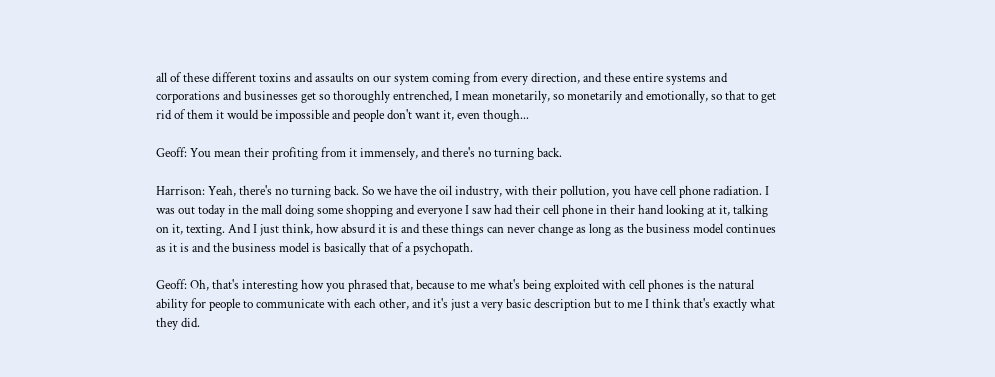all of these different toxins and assaults on our system coming from every direction, and these entire systems and corporations and businesses get so thoroughly entrenched, I mean monetarily, so monetarily and emotionally, so that to get rid of them it would be impossible and people don't want it, even though...

Geoff: You mean their profiting from it immensely, and there's no turning back.

Harrison: Yeah, there's no turning back. So we have the oil industry, with their pollution, you have cell phone radiation. I was out today in the mall doing some shopping and everyone I saw had their cell phone in their hand looking at it, talking on it, texting. And I just think, how absurd it is and these things can never change as long as the business model continues as it is and the business model is basically that of a psychopath.

Geoff: Oh, that's interesting how you phrased that, because to me what's being exploited with cell phones is the natural ability for people to communicate with each other, and it's just a very basic description but to me I think that's exactly what they did.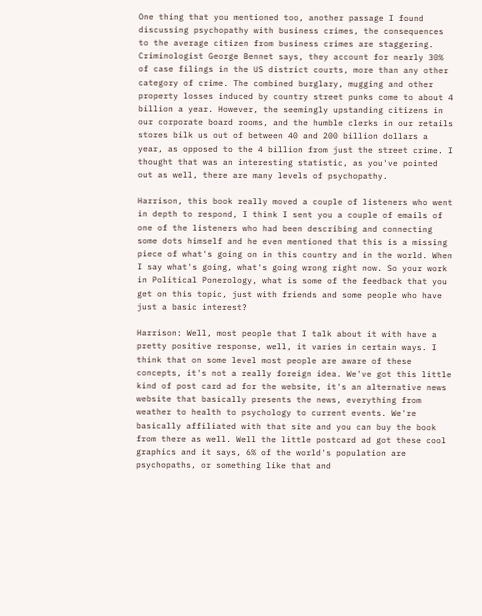One thing that you mentioned too, another passage I found discussing psychopathy with business crimes, the consequences to the average citizen from business crimes are staggering. Criminologist George Bennet says, they account for nearly 30% of case filings in the US district courts, more than any other category of crime. The combined burglary, mugging and other property losses induced by country street punks come to about 4 billion a year. However, the seemingly upstanding citizens in our corporate board rooms, and the humble clerks in our retails stores bilk us out of between 40 and 200 billion dollars a year, as opposed to the 4 billion from just the street crime. I thought that was an interesting statistic, as you've pointed out as well, there are many levels of psychopathy.

Harrison, this book really moved a couple of listeners who went in depth to respond, I think I sent you a couple of emails of one of the listeners who had been describing and connecting some dots himself and he even mentioned that this is a missing piece of what's going on in this country and in the world. When I say what's going, what's going wrong right now. So your work in Political Ponerology, what is some of the feedback that you get on this topic, just with friends and some people who have just a basic interest?

Harrison: Well, most people that I talk about it with have a pretty positive response, well, it varies in certain ways. I think that on some level most people are aware of these concepts, it's not a really foreign idea. We've got this little kind of post card ad for the website, it's an alternative news website that basically presents the news, everything from weather to health to psychology to current events. We're basically affiliated with that site and you can buy the book from there as well. Well the little postcard ad got these cool graphics and it says, 6% of the world's population are psychopaths, or something like that and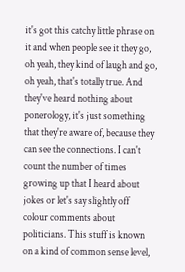it's got this catchy little phrase on it and when people see it they go, oh yeah, they kind of laugh and go, oh yeah, that's totally true. And they've heard nothing about ponerology, it's just something that they're aware of, because they can see the connections. I can't count the number of times growing up that I heard about jokes or let's say slightly off colour comments about politicians. This stuff is known on a kind of common sense level,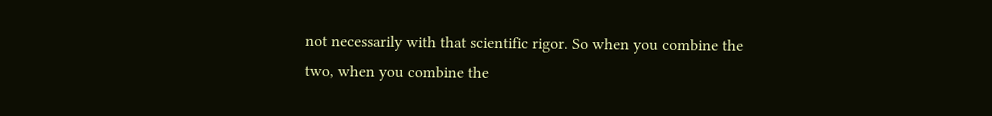not necessarily with that scientific rigor. So when you combine the two, when you combine the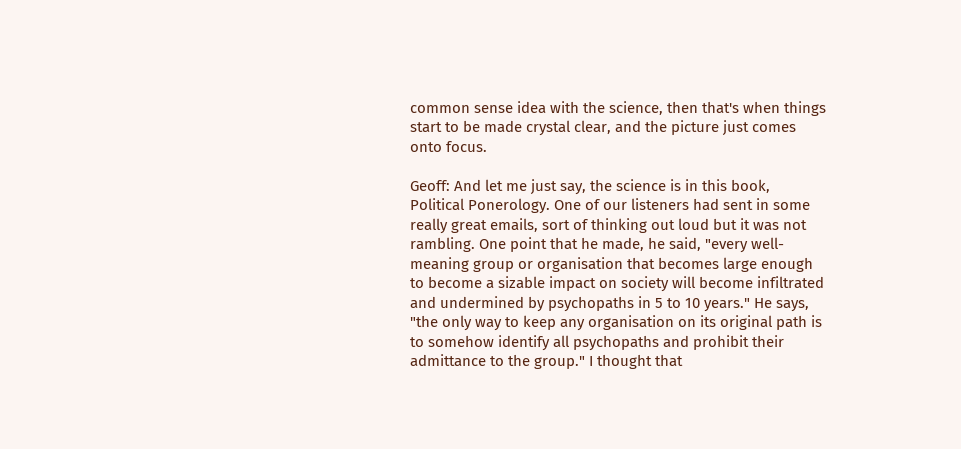common sense idea with the science, then that's when things start to be made crystal clear, and the picture just comes onto focus.

Geoff: And let me just say, the science is in this book, Political Ponerology. One of our listeners had sent in some really great emails, sort of thinking out loud but it was not rambling. One point that he made, he said, "every well-meaning group or organisation that becomes large enough to become a sizable impact on society will become infiltrated and undermined by psychopaths in 5 to 10 years." He says, "the only way to keep any organisation on its original path is to somehow identify all psychopaths and prohibit their admittance to the group." I thought that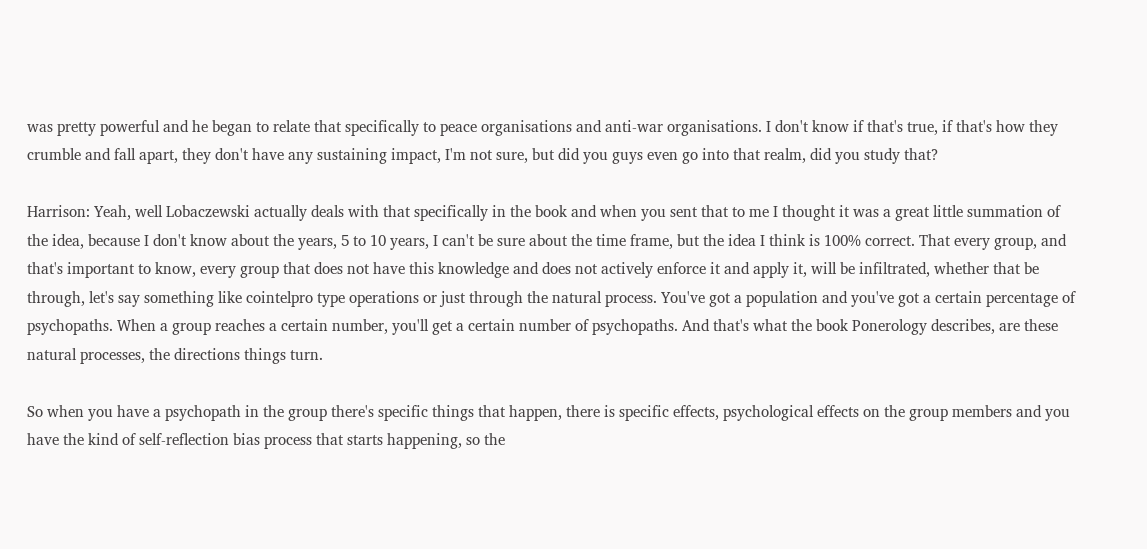was pretty powerful and he began to relate that specifically to peace organisations and anti-war organisations. I don't know if that's true, if that's how they crumble and fall apart, they don't have any sustaining impact, I'm not sure, but did you guys even go into that realm, did you study that?

Harrison: Yeah, well Lobaczewski actually deals with that specifically in the book and when you sent that to me I thought it was a great little summation of the idea, because I don't know about the years, 5 to 10 years, I can't be sure about the time frame, but the idea I think is 100% correct. That every group, and that's important to know, every group that does not have this knowledge and does not actively enforce it and apply it, will be infiltrated, whether that be through, let's say something like cointelpro type operations or just through the natural process. You've got a population and you've got a certain percentage of psychopaths. When a group reaches a certain number, you'll get a certain number of psychopaths. And that's what the book Ponerology describes, are these natural processes, the directions things turn.

So when you have a psychopath in the group there's specific things that happen, there is specific effects, psychological effects on the group members and you have the kind of self-reflection bias process that starts happening, so the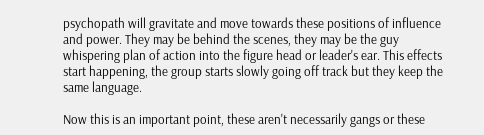psychopath will gravitate and move towards these positions of influence and power. They may be behind the scenes, they may be the guy whispering plan of action into the figure head or leader's ear. This effects start happening, the group starts slowly going off track but they keep the same language.

Now this is an important point, these aren't necessarily gangs or these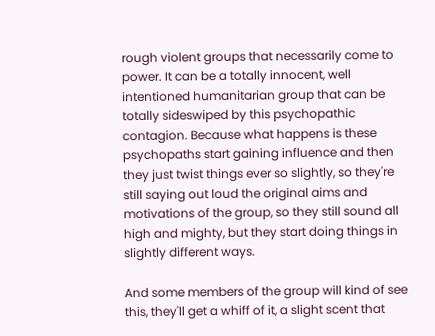rough violent groups that necessarily come to power. It can be a totally innocent, well intentioned humanitarian group that can be totally sideswiped by this psychopathic contagion. Because what happens is these psychopaths start gaining influence and then they just twist things ever so slightly, so they're still saying out loud the original aims and motivations of the group, so they still sound all high and mighty, but they start doing things in slightly different ways.

And some members of the group will kind of see this, they'll get a whiff of it, a slight scent that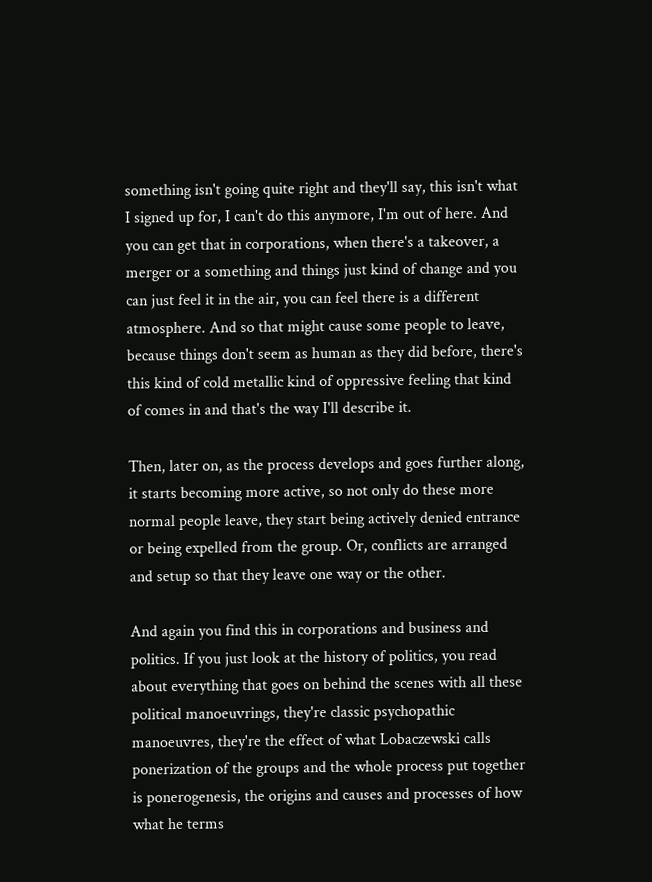something isn't going quite right and they'll say, this isn't what I signed up for, I can't do this anymore, I'm out of here. And you can get that in corporations, when there's a takeover, a merger or a something and things just kind of change and you can just feel it in the air, you can feel there is a different atmosphere. And so that might cause some people to leave, because things don't seem as human as they did before, there's this kind of cold metallic kind of oppressive feeling that kind of comes in and that's the way I'll describe it.

Then, later on, as the process develops and goes further along, it starts becoming more active, so not only do these more normal people leave, they start being actively denied entrance or being expelled from the group. Or, conflicts are arranged and setup so that they leave one way or the other.

And again you find this in corporations and business and politics. If you just look at the history of politics, you read about everything that goes on behind the scenes with all these political manoeuvrings, they're classic psychopathic manoeuvres, they're the effect of what Lobaczewski calls ponerization of the groups and the whole process put together is ponerogenesis, the origins and causes and processes of how what he terms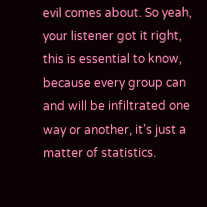evil comes about. So yeah, your listener got it right, this is essential to know, because every group can and will be infiltrated one way or another, it's just a matter of statistics.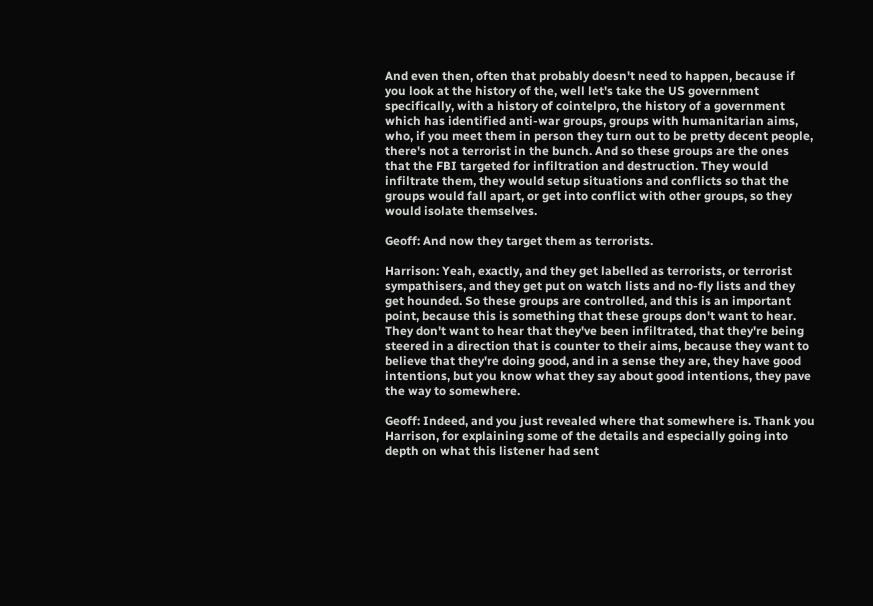And even then, often that probably doesn't need to happen, because if you look at the history of the, well let's take the US government specifically, with a history of cointelpro, the history of a government which has identified anti-war groups, groups with humanitarian aims, who, if you meet them in person they turn out to be pretty decent people, there's not a terrorist in the bunch. And so these groups are the ones that the FBI targeted for infiltration and destruction. They would infiltrate them, they would setup situations and conflicts so that the groups would fall apart, or get into conflict with other groups, so they would isolate themselves.

Geoff: And now they target them as terrorists.

Harrison: Yeah, exactly, and they get labelled as terrorists, or terrorist sympathisers, and they get put on watch lists and no-fly lists and they get hounded. So these groups are controlled, and this is an important point, because this is something that these groups don't want to hear. They don't want to hear that they've been infiltrated, that they're being steered in a direction that is counter to their aims, because they want to believe that they're doing good, and in a sense they are, they have good intentions, but you know what they say about good intentions, they pave the way to somewhere.

Geoff: Indeed, and you just revealed where that somewhere is. Thank you Harrison, for explaining some of the details and especially going into depth on what this listener had sent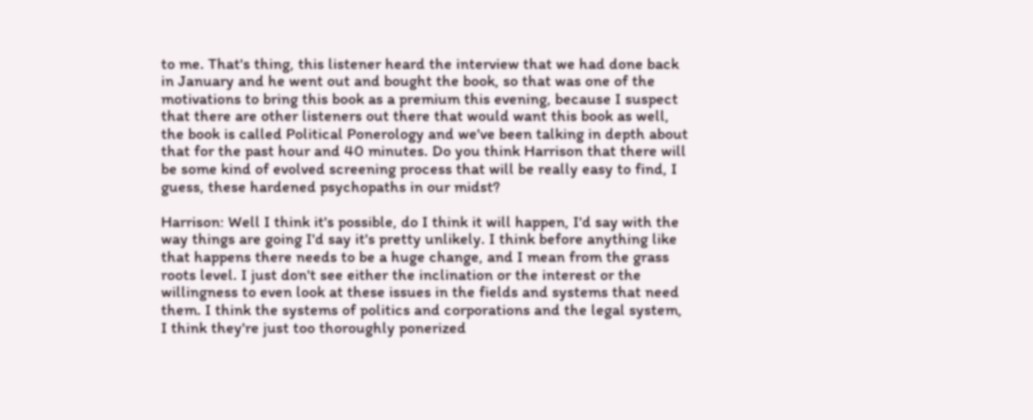to me. That's thing, this listener heard the interview that we had done back in January and he went out and bought the book, so that was one of the motivations to bring this book as a premium this evening, because I suspect that there are other listeners out there that would want this book as well, the book is called Political Ponerology and we've been talking in depth about that for the past hour and 40 minutes. Do you think Harrison that there will be some kind of evolved screening process that will be really easy to find, I guess, these hardened psychopaths in our midst?

Harrison: Well I think it's possible, do I think it will happen, I'd say with the way things are going I'd say it's pretty unlikely. I think before anything like that happens there needs to be a huge change, and I mean from the grass roots level. I just don't see either the inclination or the interest or the willingness to even look at these issues in the fields and systems that need them. I think the systems of politics and corporations and the legal system, I think they're just too thoroughly ponerized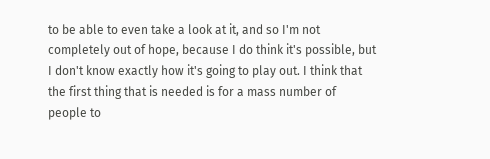to be able to even take a look at it, and so I'm not completely out of hope, because I do think it's possible, but I don't know exactly how it's going to play out. I think that the first thing that is needed is for a mass number of people to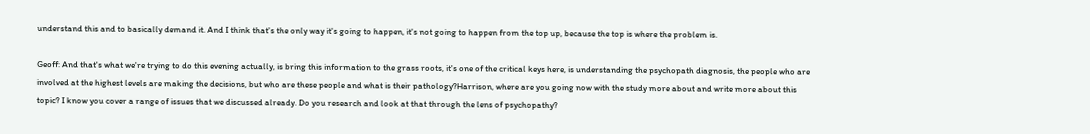understand this and to basically demand it. And I think that's the only way it's going to happen, it's not going to happen from the top up, because the top is where the problem is.

Geoff: And that's what we're trying to do this evening actually, is bring this information to the grass roots, it's one of the critical keys here, is understanding the psychopath diagnosis, the people who are involved at the highest levels are making the decisions, but who are these people and what is their pathology?Harrison, where are you going now with the study more about and write more about this topic? I know you cover a range of issues that we discussed already. Do you research and look at that through the lens of psychopathy?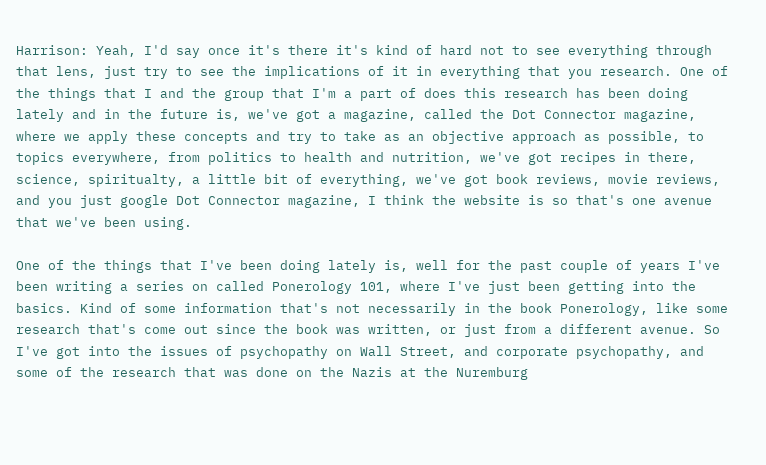Harrison: Yeah, I'd say once it's there it's kind of hard not to see everything through that lens, just try to see the implications of it in everything that you research. One of the things that I and the group that I'm a part of does this research has been doing lately and in the future is, we've got a magazine, called the Dot Connector magazine, where we apply these concepts and try to take as an objective approach as possible, to topics everywhere, from politics to health and nutrition, we've got recipes in there, science, spiritualty, a little bit of everything, we've got book reviews, movie reviews, and you just google Dot Connector magazine, I think the website is so that's one avenue that we've been using.

One of the things that I've been doing lately is, well for the past couple of years I've been writing a series on called Ponerology 101, where I've just been getting into the basics. Kind of some information that's not necessarily in the book Ponerology, like some research that's come out since the book was written, or just from a different avenue. So I've got into the issues of psychopathy on Wall Street, and corporate psychopathy, and some of the research that was done on the Nazis at the Nuremburg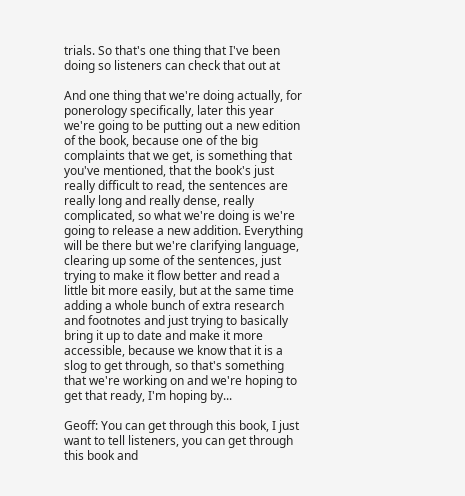trials. So that's one thing that I've been doing so listeners can check that out at

And one thing that we're doing actually, for ponerology specifically, later this year we're going to be putting out a new edition of the book, because one of the big complaints that we get, is something that you've mentioned, that the book's just really difficult to read, the sentences are really long and really dense, really complicated, so what we're doing is we're going to release a new addition. Everything will be there but we're clarifying language, clearing up some of the sentences, just trying to make it flow better and read a little bit more easily, but at the same time adding a whole bunch of extra research and footnotes and just trying to basically bring it up to date and make it more accessible, because we know that it is a slog to get through, so that's something that we're working on and we're hoping to get that ready, I'm hoping by...

Geoff: You can get through this book, I just want to tell listeners, you can get through this book and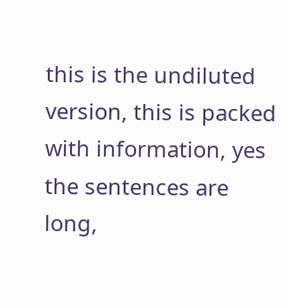this is the undiluted version, this is packed with information, yes the sentences are long,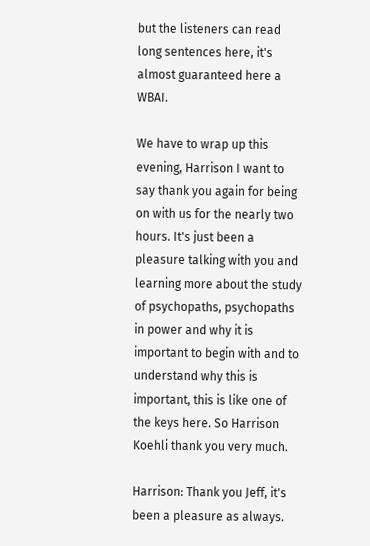but the listeners can read long sentences here, it's almost guaranteed here a WBAI.

We have to wrap up this evening, Harrison I want to say thank you again for being on with us for the nearly two hours. It's just been a pleasure talking with you and learning more about the study of psychopaths, psychopaths in power and why it is important to begin with and to understand why this is important, this is like one of the keys here. So Harrison Koehli thank you very much.

Harrison: Thank you Jeff, it's been a pleasure as always.